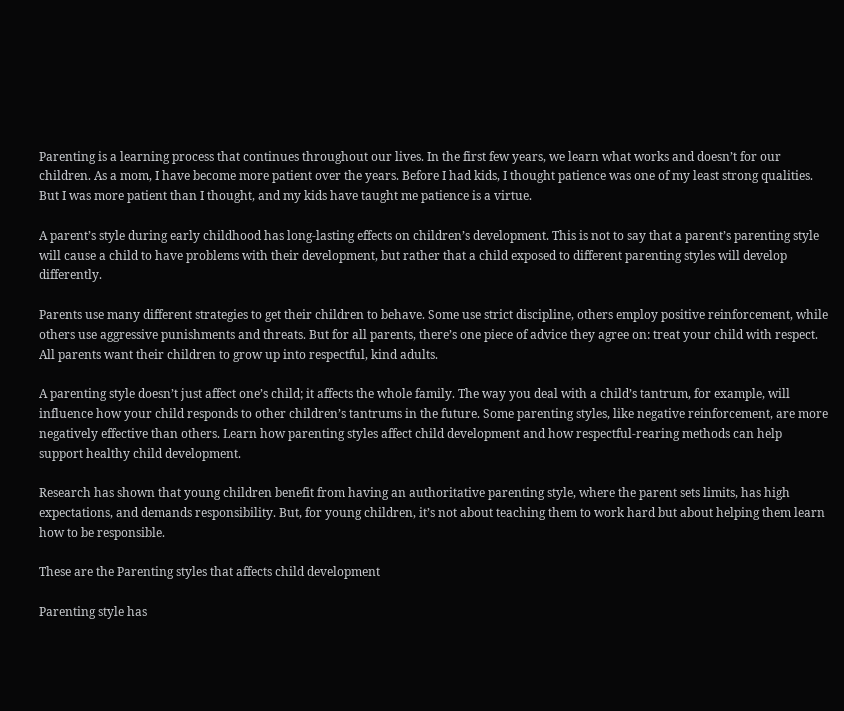Parenting is a learning process that continues throughout our lives. In the first few years, we learn what works and doesn’t for our children. As a mom, I have become more patient over the years. Before I had kids, I thought patience was one of my least strong qualities. But I was more patient than I thought, and my kids have taught me patience is a virtue.

A parent’s style during early childhood has long-lasting effects on children’s development. This is not to say that a parent’s parenting style will cause a child to have problems with their development, but rather that a child exposed to different parenting styles will develop differently.

Parents use many different strategies to get their children to behave. Some use strict discipline, others employ positive reinforcement, while others use aggressive punishments and threats. But for all parents, there’s one piece of advice they agree on: treat your child with respect. All parents want their children to grow up into respectful, kind adults.

A parenting style doesn’t just affect one’s child; it affects the whole family. The way you deal with a child’s tantrum, for example, will influence how your child responds to other children’s tantrums in the future. Some parenting styles, like negative reinforcement, are more negatively effective than others. Learn how parenting styles affect child development and how respectful-rearing methods can help support healthy child development.

Research has shown that young children benefit from having an authoritative parenting style, where the parent sets limits, has high expectations, and demands responsibility. But, for young children, it’s not about teaching them to work hard but about helping them learn how to be responsible.

These are the Parenting styles that affects child development

Parenting style has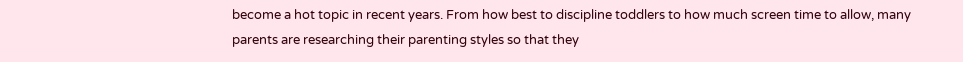become a hot topic in recent years. From how best to discipline toddlers to how much screen time to allow, many parents are researching their parenting styles so that they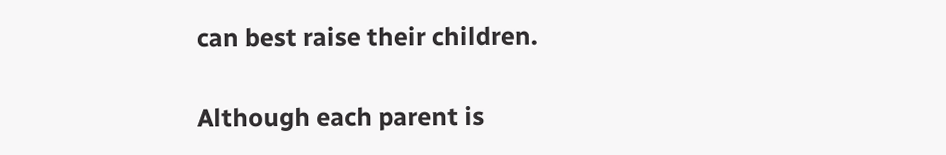can best raise their children.

Although each parent is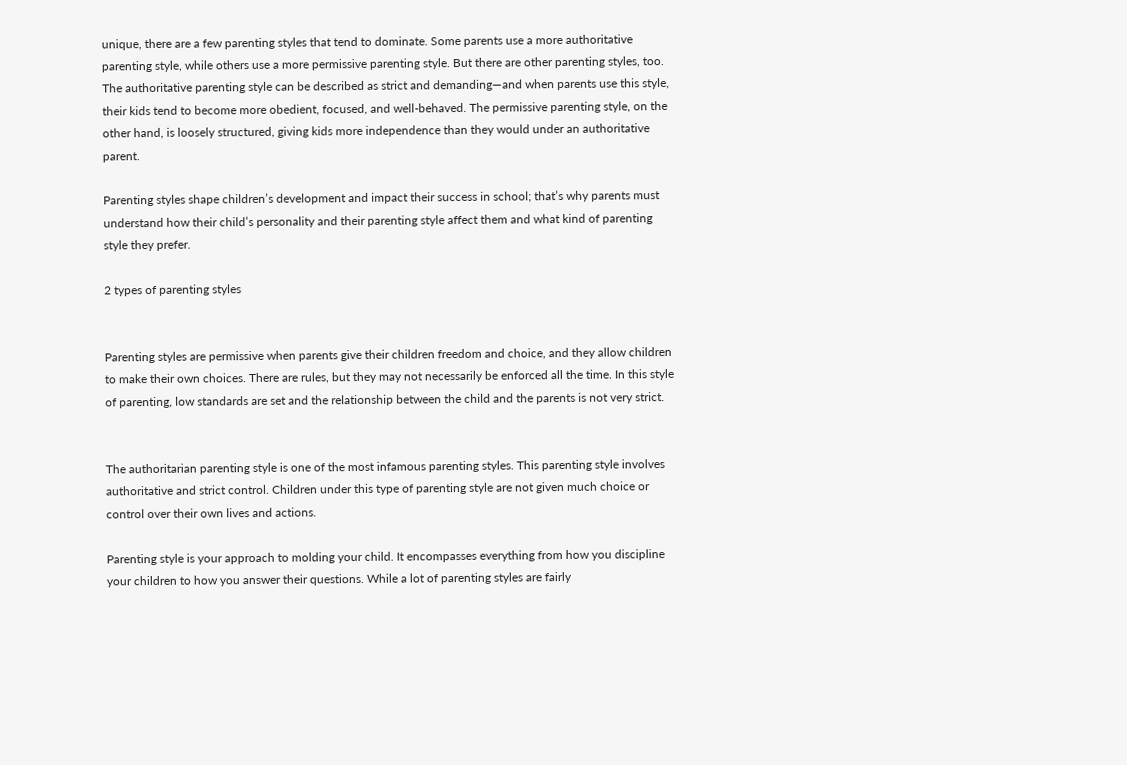unique, there are a few parenting styles that tend to dominate. Some parents use a more authoritative parenting style, while others use a more permissive parenting style. But there are other parenting styles, too. The authoritative parenting style can be described as strict and demanding—and when parents use this style, their kids tend to become more obedient, focused, and well-behaved. The permissive parenting style, on the other hand, is loosely structured, giving kids more independence than they would under an authoritative parent.

Parenting styles shape children’s development and impact their success in school; that’s why parents must understand how their child’s personality and their parenting style affect them and what kind of parenting style they prefer.

2 types of parenting styles


Parenting styles are permissive when parents give their children freedom and choice, and they allow children to make their own choices. There are rules, but they may not necessarily be enforced all the time. In this style of parenting, low standards are set and the relationship between the child and the parents is not very strict.


The authoritarian parenting style is one of the most infamous parenting styles. This parenting style involves authoritative and strict control. Children under this type of parenting style are not given much choice or control over their own lives and actions.

Parenting style is your approach to molding your child. It encompasses everything from how you discipline your children to how you answer their questions. While a lot of parenting styles are fairly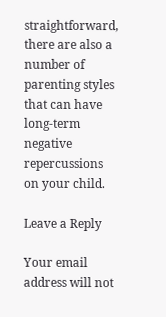straightforward, there are also a number of parenting styles that can have long-term negative repercussions on your child.

Leave a Reply

Your email address will not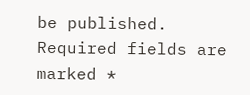be published. Required fields are marked *